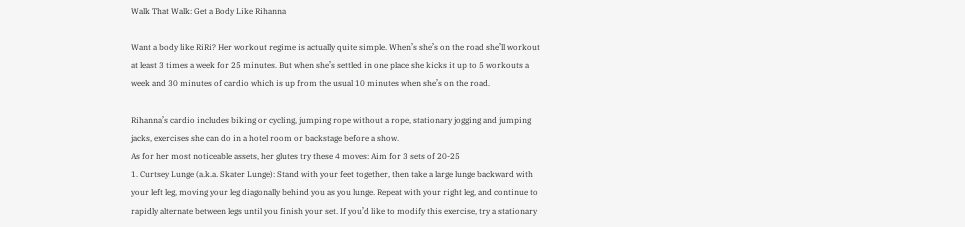Walk That Walk: Get a Body Like Rihanna

Want a body like RiRi? Her workout regime is actually quite simple. When’s she’s on the road she’ll workout at least 3 times a week for 25 minutes. But when she’s settled in one place she kicks it up to 5 workouts a week and 30 minutes of cardio which is up from the usual 10 minutes when she’s on the road.

Rihanna’s cardio includes biking or cycling, jumping rope without a rope, stationary jogging and jumping jacks, exercises she can do in a hotel room or backstage before a show.
As for her most noticeable assets, her glutes try these 4 moves: Aim for 3 sets of 20-25
1. Curtsey Lunge (a.k.a. Skater Lunge): Stand with your feet together, then take a large lunge backward with your left leg, moving your leg diagonally behind you as you lunge. Repeat with your right leg, and continue to rapidly alternate between legs until you finish your set. If you’d like to modify this exercise, try a stationary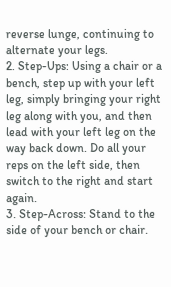reverse lunge, continuing to alternate your legs.
2. Step-Ups: Using a chair or a bench, step up with your left leg, simply bringing your right leg along with you, and then lead with your left leg on the way back down. Do all your reps on the left side, then switch to the right and start again.
3. Step-Across: Stand to the side of your bench or chair.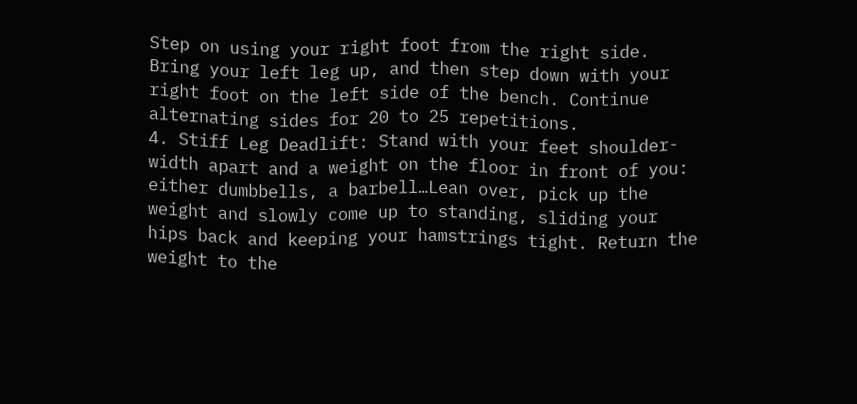Step on using your right foot from the right side. Bring your left leg up, and then step down with your right foot on the left side of the bench. Continue alternating sides for 20 to 25 repetitions.
4. Stiff Leg Deadlift: Stand with your feet shoulder-width apart and a weight on the floor in front of you: either dumbbells, a barbell…Lean over, pick up the weight and slowly come up to standing, sliding your hips back and keeping your hamstrings tight. Return the weight to the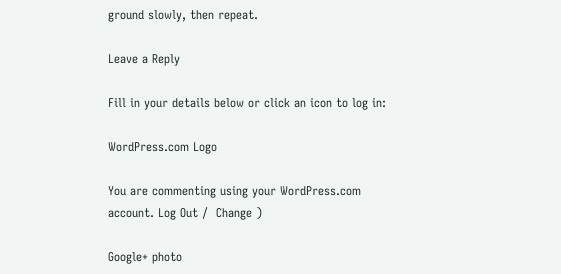ground slowly, then repeat.

Leave a Reply

Fill in your details below or click an icon to log in:

WordPress.com Logo

You are commenting using your WordPress.com account. Log Out /  Change )

Google+ photo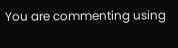You are commenting using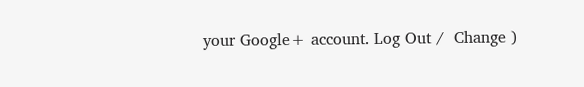your Google+ account. Log Out /  Change )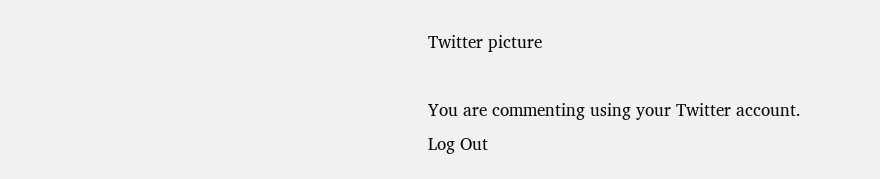Twitter picture

You are commenting using your Twitter account. Log Out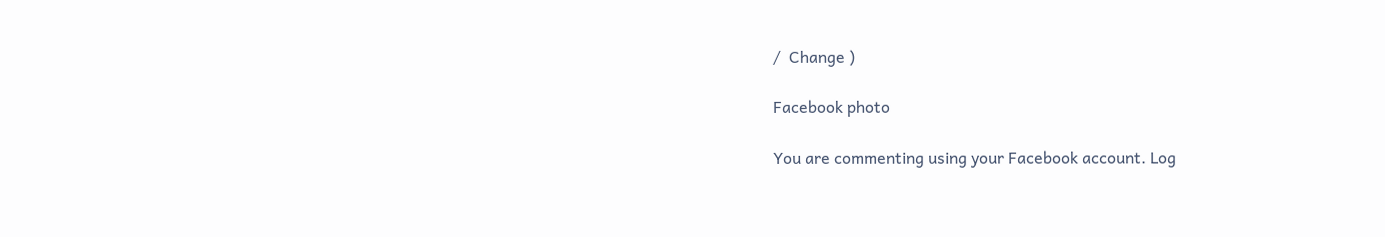/  Change )

Facebook photo

You are commenting using your Facebook account. Log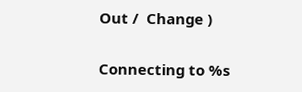Out /  Change )

Connecting to %s